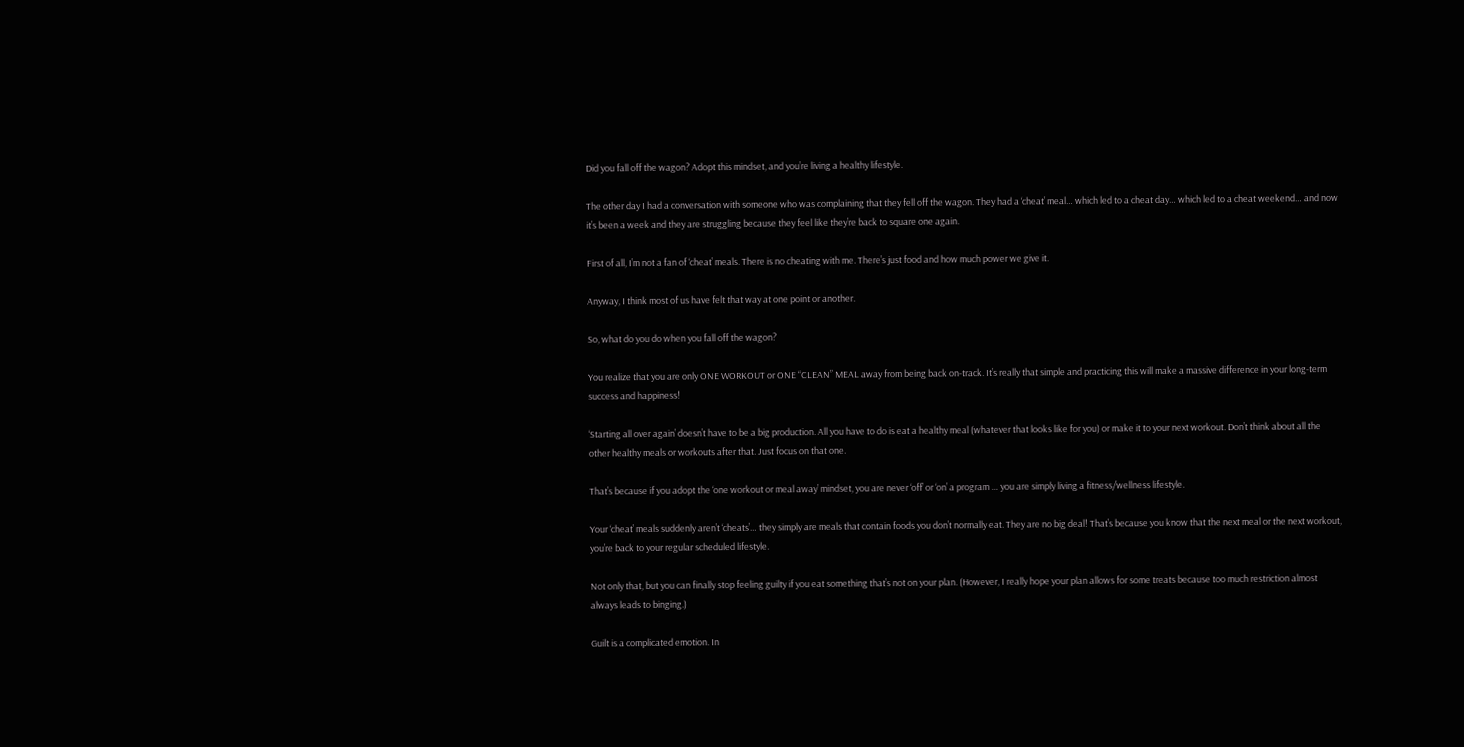Did you fall off the wagon? Adopt this mindset, and you’re living a healthy lifestyle.

The other day I had a conversation with someone who was complaining that they fell off the wagon. They had a ‘cheat’ meal… which led to a cheat day… which led to a cheat weekend… and now it’s been a week and they are struggling because they feel like they’re back to square one again.

First of all, I’m not a fan of ‘cheat’ meals. There is no cheating with me. There’s just food and how much power we give it.

Anyway, I think most of us have felt that way at one point or another.

So, what do you do when you fall off the wagon?

You realize that you are only ONE WORKOUT or ONE “CLEAN” MEAL away from being back on-track. It’s really that simple and practicing this will make a massive difference in your long-term success and happiness!

‘Starting all over again’ doesn’t have to be a big production. All you have to do is eat a healthy meal (whatever that looks like for you) or make it to your next workout. Don’t think about all the other healthy meals or workouts after that. Just focus on that one.

That’s because if you adopt the ‘one workout or meal away’ mindset, you are never ‘off’ or ‘on’ a program … you are simply living a fitness/wellness lifestyle.

Your ‘cheat’ meals suddenly aren’t ‘cheats’… they simply are meals that contain foods you don’t normally eat. They are no big deal! That’s because you know that the next meal or the next workout, you’re back to your regular scheduled lifestyle.

Not only that, but you can finally stop feeling guilty if you eat something that’s not on your plan. (However, I really hope your plan allows for some treats because too much restriction almost always leads to binging.)

Guilt is a complicated emotion. In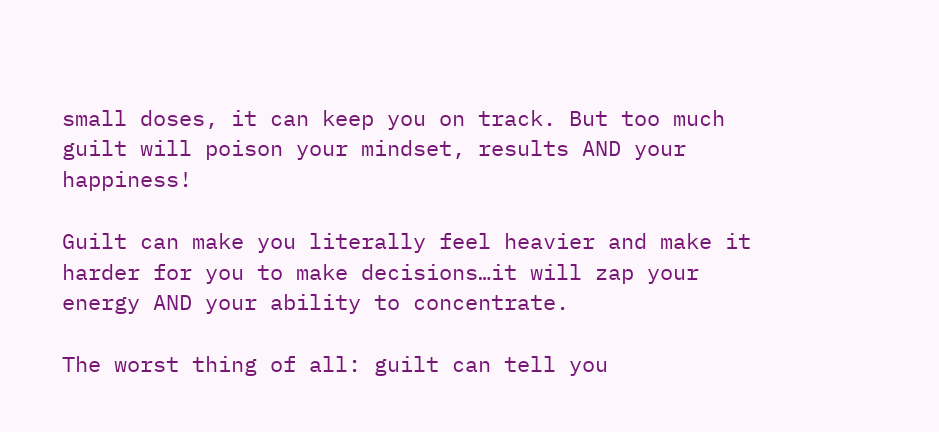small doses, it can keep you on track. But too much guilt will poison your mindset, results AND your happiness!

Guilt can make you literally feel heavier and make it harder for you to make decisions…it will zap your energy AND your ability to concentrate.

The worst thing of all: guilt can tell you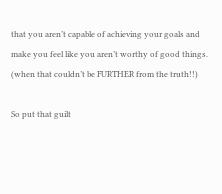that you aren’t capable of achieving your goals and make you feel like you aren’t worthy of good things. (when that couldn’t be FURTHER from the truth!!)

So put that guilt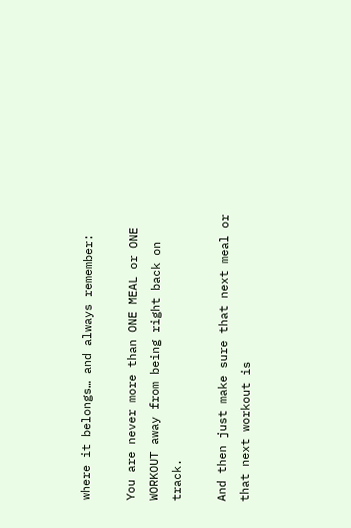where it belongs… and always remember:

You are never more than ONE MEAL or ONE WORKOUT away from being right back on track.

And then just make sure that next meal or that next workout is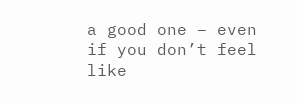a good one – even if you don’t feel like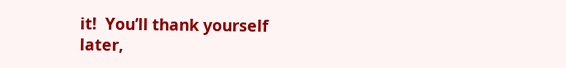it!  You’ll thank yourself later,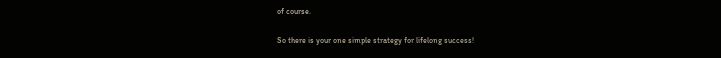of course.

So there is your one simple strategy for lifelong success!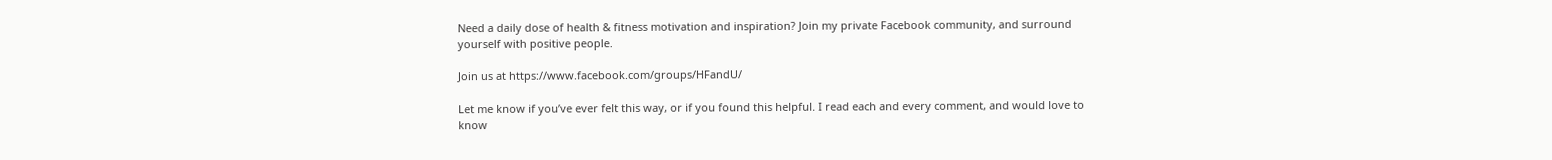Need a daily dose of health & fitness motivation and inspiration? Join my private Facebook community, and surround yourself with positive people.

Join us at https://www.facebook.com/groups/HFandU/

Let me know if you’ve ever felt this way, or if you found this helpful. I read each and every comment, and would love to know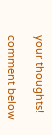your thoughts!

comment below